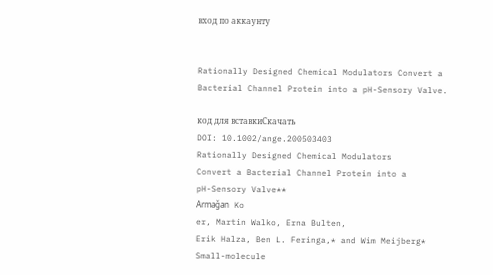вход по аккаунту


Rationally Designed Chemical Modulators Convert a Bacterial Channel Protein into a pH-Sensory Valve.

код для вставкиСкачать
DOI: 10.1002/ange.200503403
Rationally Designed Chemical Modulators
Convert a Bacterial Channel Protein into a
pH-Sensory Valve**
Armaǧan Ko
er, Martin Walko, Erna Bulten,
Erik Halza, Ben L. Feringa,* and Wim Meijberg*
Small-molecule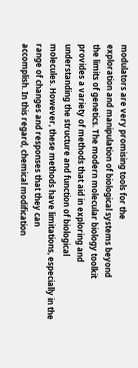modulators are very promising tools for the
exploration and manipulation of biological systems beyond
the limits of genetics. The modern molecular biology toolkit
provides a variety of methods that aid in exploring and
understanding the structure and function of biological
molecules. However, these methods have limitations, especially in the range of changes and responses that they can
accomplish. In this regard, chemical modification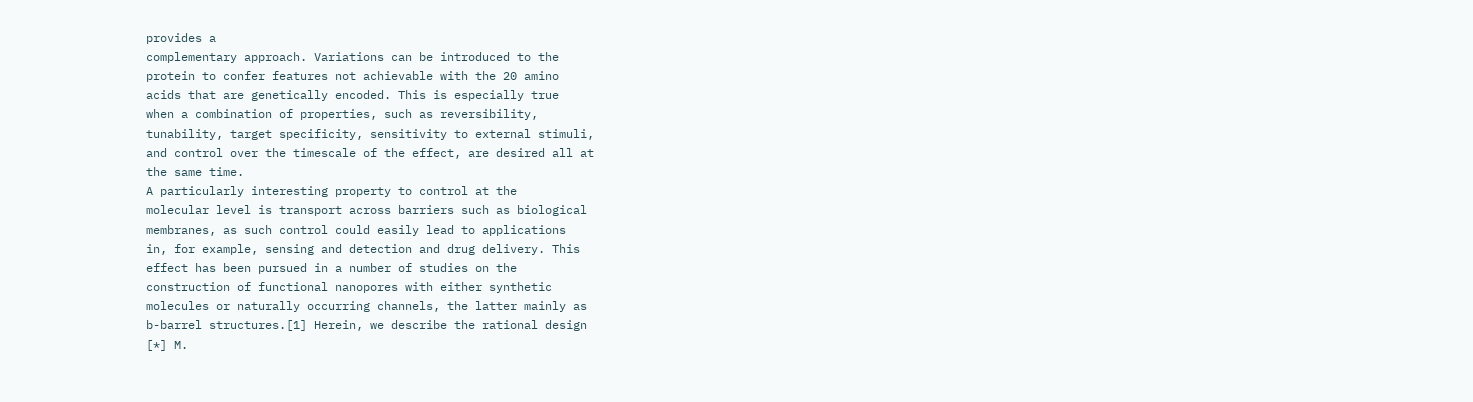provides a
complementary approach. Variations can be introduced to the
protein to confer features not achievable with the 20 amino
acids that are genetically encoded. This is especially true
when a combination of properties, such as reversibility,
tunability, target specificity, sensitivity to external stimuli,
and control over the timescale of the effect, are desired all at
the same time.
A particularly interesting property to control at the
molecular level is transport across barriers such as biological
membranes, as such control could easily lead to applications
in, for example, sensing and detection and drug delivery. This
effect has been pursued in a number of studies on the
construction of functional nanopores with either synthetic
molecules or naturally occurring channels, the latter mainly as
b-barrel structures.[1] Herein, we describe the rational design
[*] M.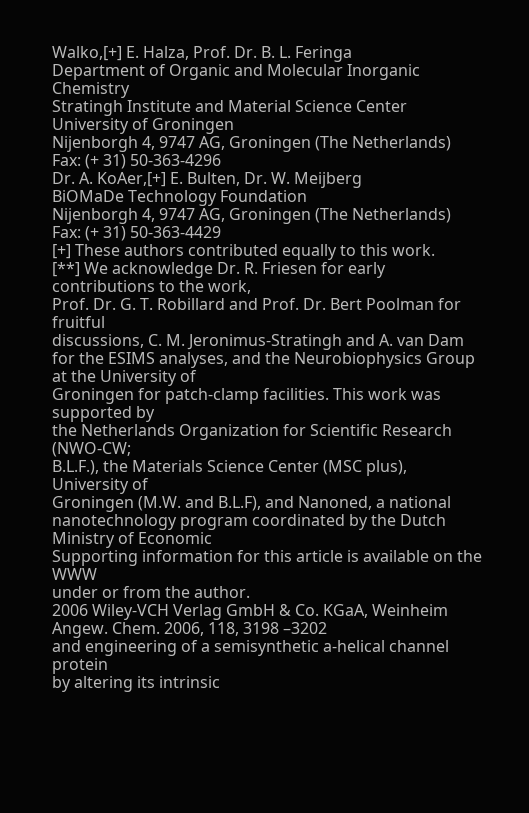Walko,[+] E. Halza, Prof. Dr. B. L. Feringa
Department of Organic and Molecular Inorganic Chemistry
Stratingh Institute and Material Science Center
University of Groningen
Nijenborgh 4, 9747 AG, Groningen (The Netherlands)
Fax: (+ 31) 50-363-4296
Dr. A. KoAer,[+] E. Bulten, Dr. W. Meijberg
BiOMaDe Technology Foundation
Nijenborgh 4, 9747 AG, Groningen (The Netherlands)
Fax: (+ 31) 50-363-4429
[+] These authors contributed equally to this work.
[**] We acknowledge Dr. R. Friesen for early contributions to the work,
Prof. Dr. G. T. Robillard and Prof. Dr. Bert Poolman for fruitful
discussions, C. M. Jeronimus-Stratingh and A. van Dam for the ESIMS analyses, and the Neurobiophysics Group at the University of
Groningen for patch-clamp facilities. This work was supported by
the Netherlands Organization for Scientific Research (NWO-CW;
B.L.F.), the Materials Science Center (MSC plus), University of
Groningen (M.W. and B.L.F), and Nanoned, a national nanotechnology program coordinated by the Dutch Ministry of Economic
Supporting information for this article is available on the WWW
under or from the author.
2006 Wiley-VCH Verlag GmbH & Co. KGaA, Weinheim
Angew. Chem. 2006, 118, 3198 –3202
and engineering of a semisynthetic a-helical channel protein
by altering its intrinsic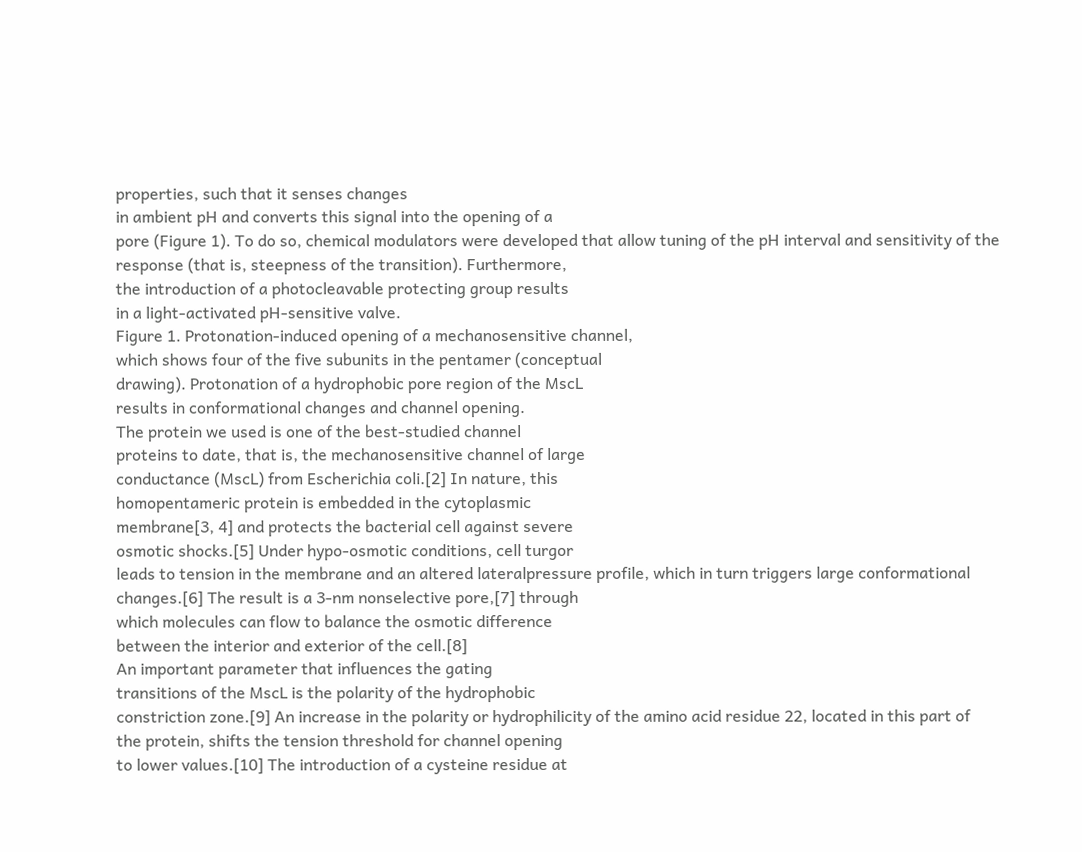properties, such that it senses changes
in ambient pH and converts this signal into the opening of a
pore (Figure 1). To do so, chemical modulators were developed that allow tuning of the pH interval and sensitivity of the
response (that is, steepness of the transition). Furthermore,
the introduction of a photocleavable protecting group results
in a light-activated pH-sensitive valve.
Figure 1. Protonation-induced opening of a mechanosensitive channel,
which shows four of the five subunits in the pentamer (conceptual
drawing). Protonation of a hydrophobic pore region of the MscL
results in conformational changes and channel opening.
The protein we used is one of the best-studied channel
proteins to date, that is, the mechanosensitive channel of large
conductance (MscL) from Escherichia coli.[2] In nature, this
homopentameric protein is embedded in the cytoplasmic
membrane[3, 4] and protects the bacterial cell against severe
osmotic shocks.[5] Under hypo-osmotic conditions, cell turgor
leads to tension in the membrane and an altered lateralpressure profile, which in turn triggers large conformational
changes.[6] The result is a 3-nm nonselective pore,[7] through
which molecules can flow to balance the osmotic difference
between the interior and exterior of the cell.[8]
An important parameter that influences the gating
transitions of the MscL is the polarity of the hydrophobic
constriction zone.[9] An increase in the polarity or hydrophilicity of the amino acid residue 22, located in this part of
the protein, shifts the tension threshold for channel opening
to lower values.[10] The introduction of a cysteine residue at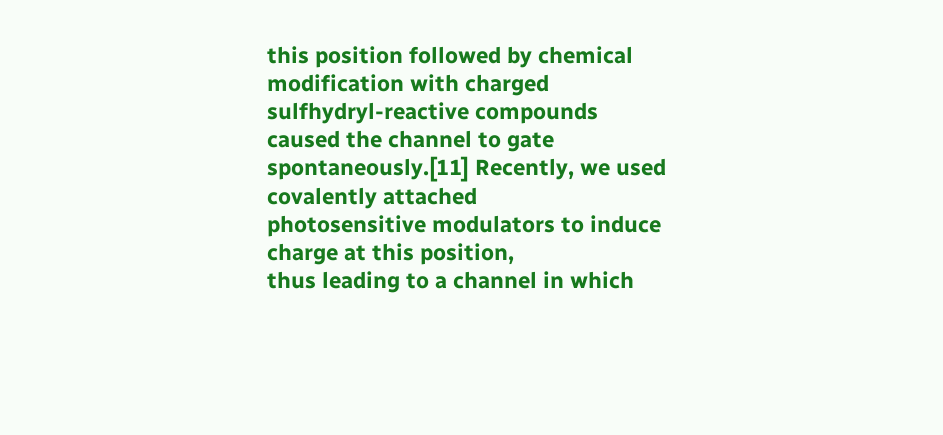this position followed by chemical modification with charged
sulfhydryl-reactive compounds caused the channel to gate
spontaneously.[11] Recently, we used covalently attached
photosensitive modulators to induce charge at this position,
thus leading to a channel in which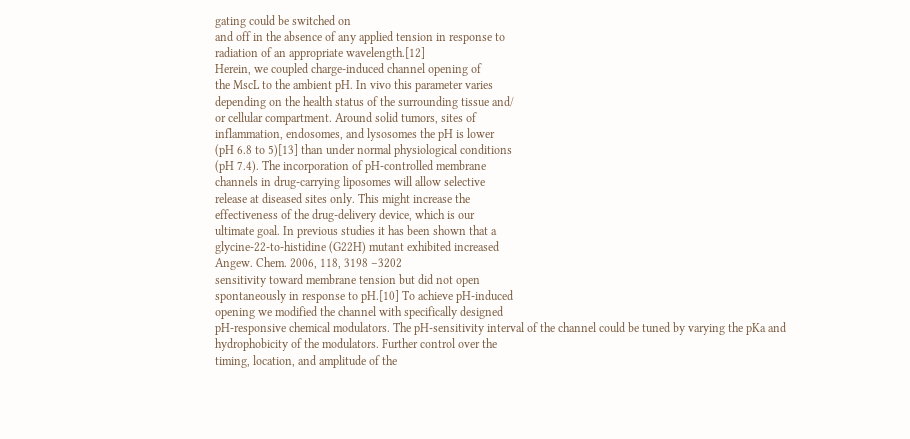gating could be switched on
and off in the absence of any applied tension in response to
radiation of an appropriate wavelength.[12]
Herein, we coupled charge-induced channel opening of
the MscL to the ambient pH. In vivo this parameter varies
depending on the health status of the surrounding tissue and/
or cellular compartment. Around solid tumors, sites of
inflammation, endosomes, and lysosomes the pH is lower
(pH 6.8 to 5)[13] than under normal physiological conditions
(pH 7.4). The incorporation of pH-controlled membrane
channels in drug-carrying liposomes will allow selective
release at diseased sites only. This might increase the
effectiveness of the drug-delivery device, which is our
ultimate goal. In previous studies it has been shown that a
glycine-22-to-histidine (G22H) mutant exhibited increased
Angew. Chem. 2006, 118, 3198 –3202
sensitivity toward membrane tension but did not open
spontaneously in response to pH.[10] To achieve pH-induced
opening we modified the channel with specifically designed
pH-responsive chemical modulators. The pH-sensitivity interval of the channel could be tuned by varying the pKa and
hydrophobicity of the modulators. Further control over the
timing, location, and amplitude of the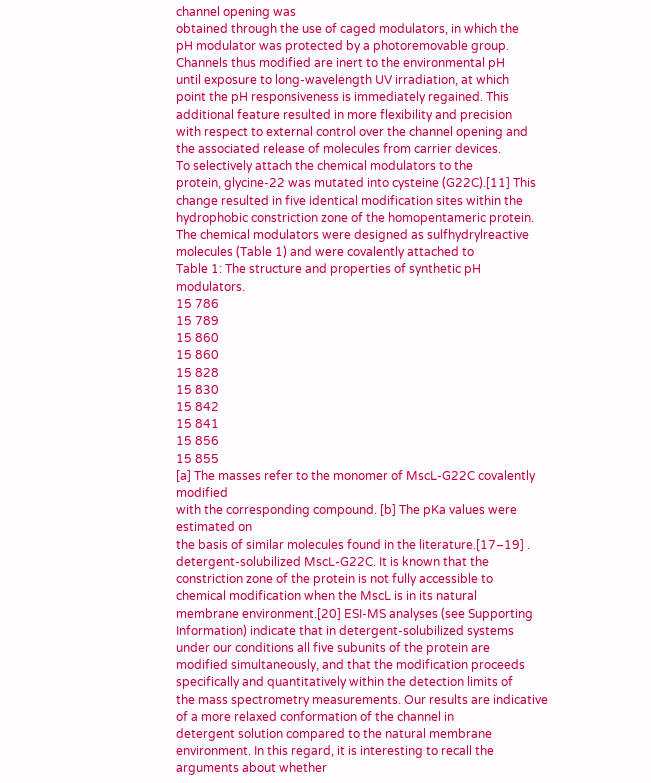channel opening was
obtained through the use of caged modulators, in which the
pH modulator was protected by a photoremovable group.
Channels thus modified are inert to the environmental pH
until exposure to long-wavelength UV irradiation, at which
point the pH responsiveness is immediately regained. This
additional feature resulted in more flexibility and precision
with respect to external control over the channel opening and
the associated release of molecules from carrier devices.
To selectively attach the chemical modulators to the
protein, glycine-22 was mutated into cysteine (G22C).[11] This
change resulted in five identical modification sites within the
hydrophobic constriction zone of the homopentameric protein. The chemical modulators were designed as sulfhydrylreactive molecules (Table 1) and were covalently attached to
Table 1: The structure and properties of synthetic pH modulators.
15 786
15 789
15 860
15 860
15 828
15 830
15 842
15 841
15 856
15 855
[a] The masses refer to the monomer of MscL-G22C covalently modified
with the corresponding compound. [b] The pKa values were estimated on
the basis of similar molecules found in the literature.[17–19] .
detergent-solubilized MscL-G22C. It is known that the
constriction zone of the protein is not fully accessible to
chemical modification when the MscL is in its natural
membrane environment.[20] ESI-MS analyses (see Supporting
Information) indicate that in detergent-solubilized systems
under our conditions all five subunits of the protein are
modified simultaneously, and that the modification proceeds
specifically and quantitatively within the detection limits of
the mass spectrometry measurements. Our results are indicative of a more relaxed conformation of the channel in
detergent solution compared to the natural membrane
environment. In this regard, it is interesting to recall the
arguments about whether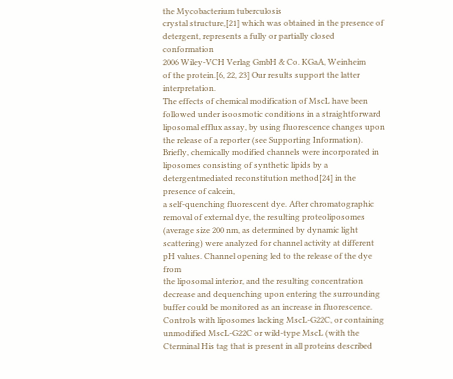the Mycobacterium tuberculosis
crystal structure,[21] which was obtained in the presence of
detergent, represents a fully or partially closed conformation
2006 Wiley-VCH Verlag GmbH & Co. KGaA, Weinheim
of the protein.[6, 22, 23] Our results support the latter interpretation.
The effects of chemical modification of MscL have been
followed under isoosmotic conditions in a straightforward
liposomal efflux assay, by using fluorescence changes upon
the release of a reporter (see Supporting Information).
Briefly, chemically modified channels were incorporated in
liposomes consisting of synthetic lipids by a detergentmediated reconstitution method[24] in the presence of calcein,
a self-quenching fluorescent dye. After chromatographic
removal of external dye, the resulting proteoliposomes
(average size 200 nm, as determined by dynamic light
scattering) were analyzed for channel activity at different
pH values. Channel opening led to the release of the dye from
the liposomal interior, and the resulting concentration
decrease and dequenching upon entering the surrounding
buffer could be monitored as an increase in fluorescence.
Controls with liposomes lacking MscL-G22C, or containing
unmodified MscL-G22C or wild-type MscL (with the Cterminal His tag that is present in all proteins described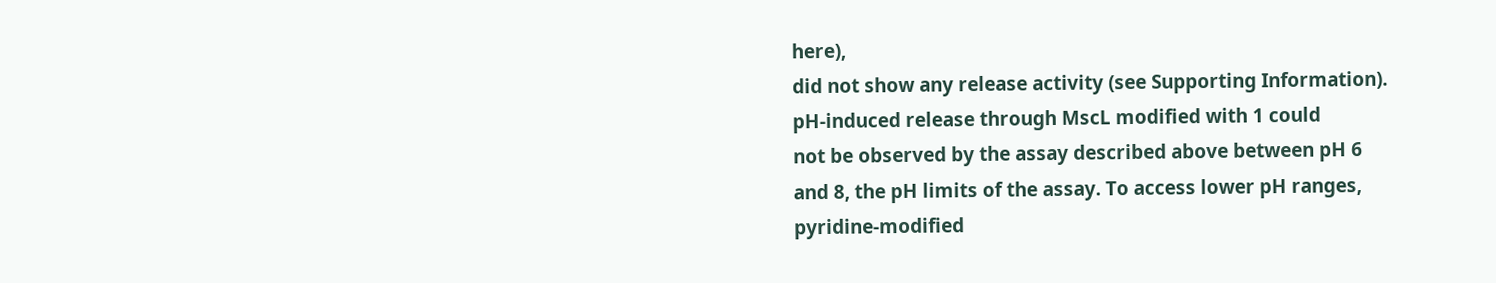here),
did not show any release activity (see Supporting Information).
pH-induced release through MscL modified with 1 could
not be observed by the assay described above between pH 6
and 8, the pH limits of the assay. To access lower pH ranges,
pyridine-modified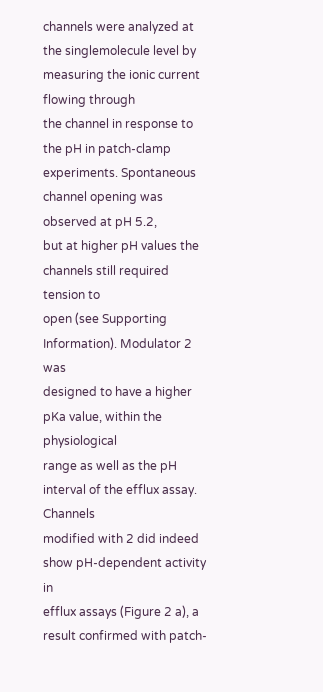channels were analyzed at the singlemolecule level by measuring the ionic current flowing through
the channel in response to the pH in patch-clamp experiments. Spontaneous channel opening was observed at pH 5.2,
but at higher pH values the channels still required tension to
open (see Supporting Information). Modulator 2 was
designed to have a higher pKa value, within the physiological
range as well as the pH interval of the efflux assay. Channels
modified with 2 did indeed show pH-dependent activity in
efflux assays (Figure 2 a), a result confirmed with patch-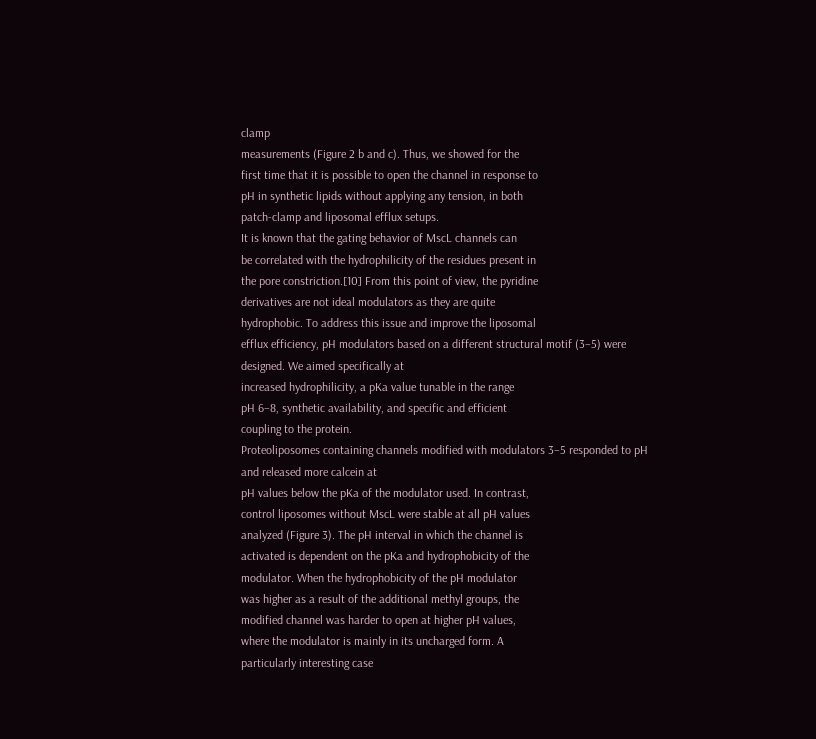clamp
measurements (Figure 2 b and c). Thus, we showed for the
first time that it is possible to open the channel in response to
pH in synthetic lipids without applying any tension, in both
patch-clamp and liposomal efflux setups.
It is known that the gating behavior of MscL channels can
be correlated with the hydrophilicity of the residues present in
the pore constriction.[10] From this point of view, the pyridine
derivatives are not ideal modulators as they are quite
hydrophobic. To address this issue and improve the liposomal
efflux efficiency, pH modulators based on a different structural motif (3–5) were designed. We aimed specifically at
increased hydrophilicity, a pKa value tunable in the range
pH 6–8, synthetic availability, and specific and efficient
coupling to the protein.
Proteoliposomes containing channels modified with modulators 3–5 responded to pH and released more calcein at
pH values below the pKa of the modulator used. In contrast,
control liposomes without MscL were stable at all pH values
analyzed (Figure 3). The pH interval in which the channel is
activated is dependent on the pKa and hydrophobicity of the
modulator. When the hydrophobicity of the pH modulator
was higher as a result of the additional methyl groups, the
modified channel was harder to open at higher pH values,
where the modulator is mainly in its uncharged form. A
particularly interesting case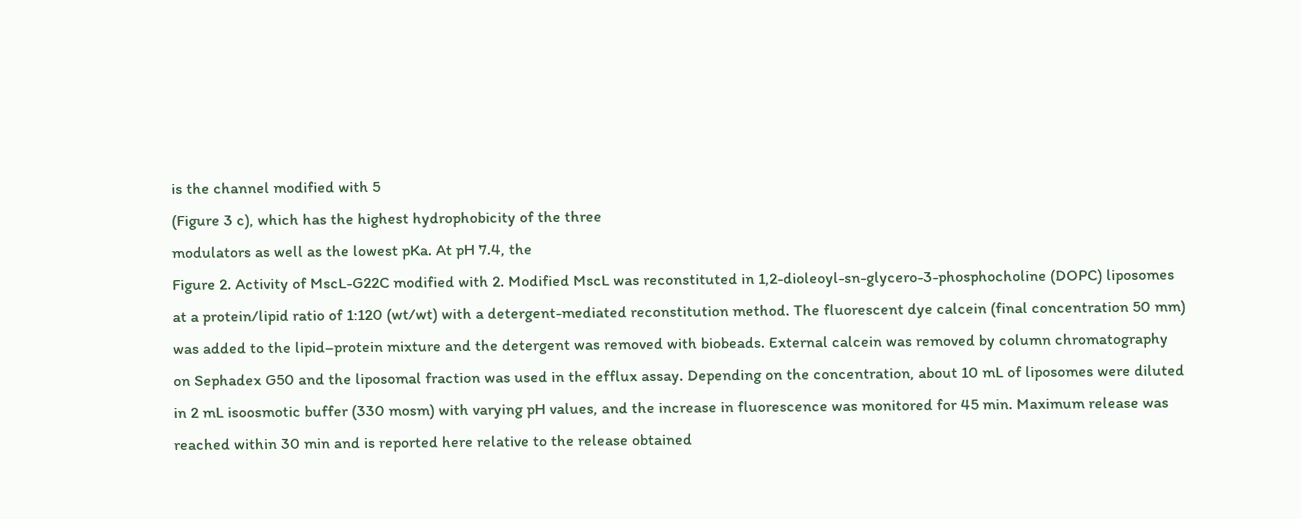is the channel modified with 5
(Figure 3 c), which has the highest hydrophobicity of the three
modulators as well as the lowest pKa. At pH 7.4, the
Figure 2. Activity of MscL-G22C modified with 2. Modified MscL was reconstituted in 1,2-dioleoyl-sn-glycero-3-phosphocholine (DOPC) liposomes
at a protein/lipid ratio of 1:120 (wt/wt) with a detergent-mediated reconstitution method. The fluorescent dye calcein (final concentration 50 mm)
was added to the lipid–protein mixture and the detergent was removed with biobeads. External calcein was removed by column chromatography
on Sephadex G50 and the liposomal fraction was used in the efflux assay. Depending on the concentration, about 10 mL of liposomes were diluted
in 2 mL isoosmotic buffer (330 mosm) with varying pH values, and the increase in fluorescence was monitored for 45 min. Maximum release was
reached within 30 min and is reported here relative to the release obtained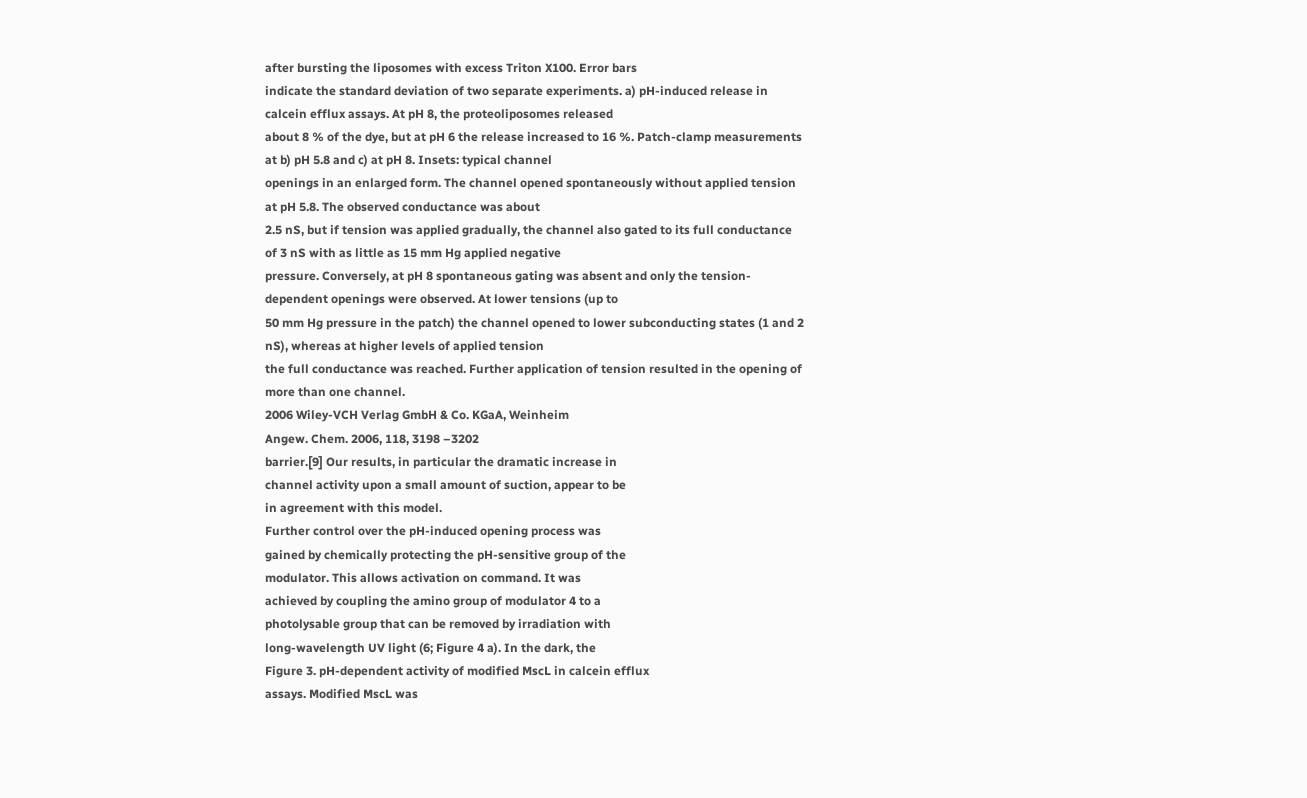after bursting the liposomes with excess Triton X100. Error bars
indicate the standard deviation of two separate experiments. a) pH-induced release in calcein efflux assays. At pH 8, the proteoliposomes released
about 8 % of the dye, but at pH 6 the release increased to 16 %. Patch-clamp measurements at b) pH 5.8 and c) at pH 8. Insets: typical channel
openings in an enlarged form. The channel opened spontaneously without applied tension at pH 5.8. The observed conductance was about
2.5 nS, but if tension was applied gradually, the channel also gated to its full conductance of 3 nS with as little as 15 mm Hg applied negative
pressure. Conversely, at pH 8 spontaneous gating was absent and only the tension-dependent openings were observed. At lower tensions (up to
50 mm Hg pressure in the patch) the channel opened to lower subconducting states (1 and 2 nS), whereas at higher levels of applied tension
the full conductance was reached. Further application of tension resulted in the opening of more than one channel.
2006 Wiley-VCH Verlag GmbH & Co. KGaA, Weinheim
Angew. Chem. 2006, 118, 3198 –3202
barrier.[9] Our results, in particular the dramatic increase in
channel activity upon a small amount of suction, appear to be
in agreement with this model.
Further control over the pH-induced opening process was
gained by chemically protecting the pH-sensitive group of the
modulator. This allows activation on command. It was
achieved by coupling the amino group of modulator 4 to a
photolysable group that can be removed by irradiation with
long-wavelength UV light (6; Figure 4 a). In the dark, the
Figure 3. pH-dependent activity of modified MscL in calcein efflux
assays. Modified MscL was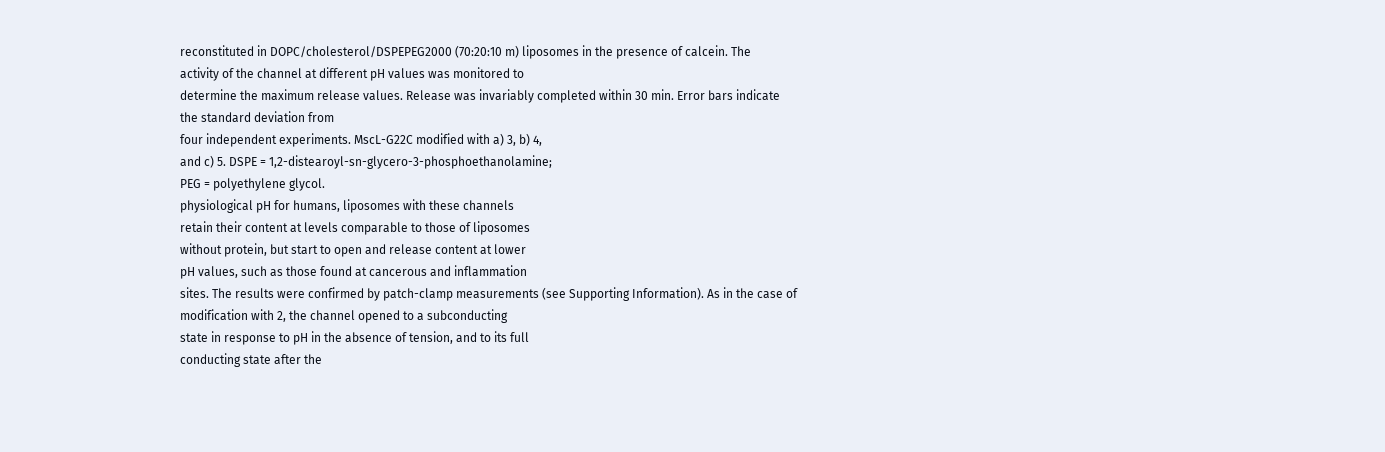reconstituted in DOPC/cholesterol/DSPEPEG2000 (70:20:10 m) liposomes in the presence of calcein. The
activity of the channel at different pH values was monitored to
determine the maximum release values. Release was invariably completed within 30 min. Error bars indicate the standard deviation from
four independent experiments. MscL-G22C modified with a) 3, b) 4,
and c) 5. DSPE = 1,2-distearoyl-sn-glycero-3-phosphoethanolamine;
PEG = polyethylene glycol.
physiological pH for humans, liposomes with these channels
retain their content at levels comparable to those of liposomes
without protein, but start to open and release content at lower
pH values, such as those found at cancerous and inflammation
sites. The results were confirmed by patch-clamp measurements (see Supporting Information). As in the case of
modification with 2, the channel opened to a subconducting
state in response to pH in the absence of tension, and to its full
conducting state after the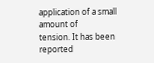application of a small amount of
tension. It has been reported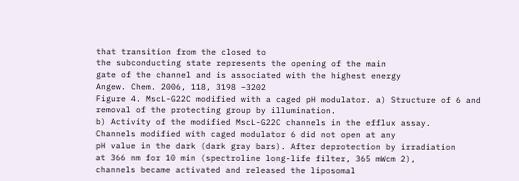that transition from the closed to
the subconducting state represents the opening of the main
gate of the channel and is associated with the highest energy
Angew. Chem. 2006, 118, 3198 –3202
Figure 4. MscL-G22C modified with a caged pH modulator. a) Structure of 6 and removal of the protecting group by illumination.
b) Activity of the modified MscL-G22C channels in the efflux assay.
Channels modified with caged modulator 6 did not open at any
pH value in the dark (dark gray bars). After deprotection by irradiation
at 366 nm for 10 min (spectroline long-life filter, 365 mWcm 2),
channels became activated and released the liposomal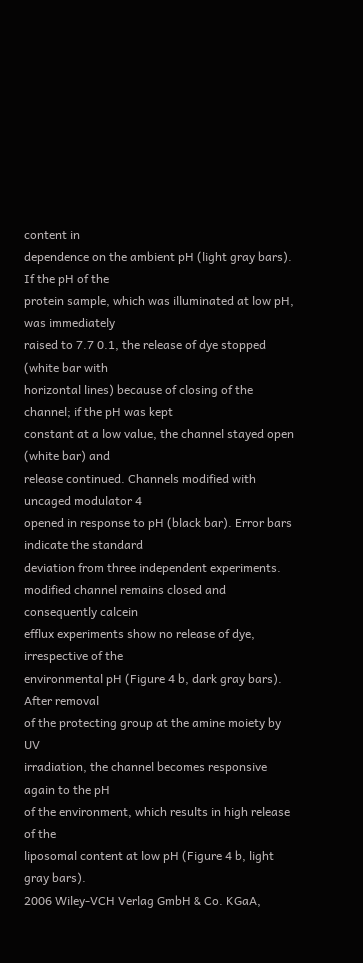content in
dependence on the ambient pH (light gray bars). If the pH of the
protein sample, which was illuminated at low pH, was immediately
raised to 7.7 0.1, the release of dye stopped (white bar with
horizontal lines) because of closing of the channel; if the pH was kept
constant at a low value, the channel stayed open (white bar) and
release continued. Channels modified with uncaged modulator 4
opened in response to pH (black bar). Error bars indicate the standard
deviation from three independent experiments.
modified channel remains closed and consequently calcein
efflux experiments show no release of dye, irrespective of the
environmental pH (Figure 4 b, dark gray bars). After removal
of the protecting group at the amine moiety by UV
irradiation, the channel becomes responsive again to the pH
of the environment, which results in high release of the
liposomal content at low pH (Figure 4 b, light gray bars).
2006 Wiley-VCH Verlag GmbH & Co. KGaA,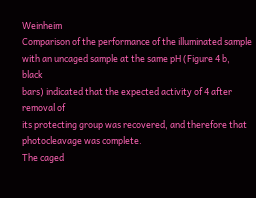Weinheim
Comparison of the performance of the illuminated sample
with an uncaged sample at the same pH (Figure 4 b, black
bars) indicated that the expected activity of 4 after removal of
its protecting group was recovered, and therefore that
photocleavage was complete.
The caged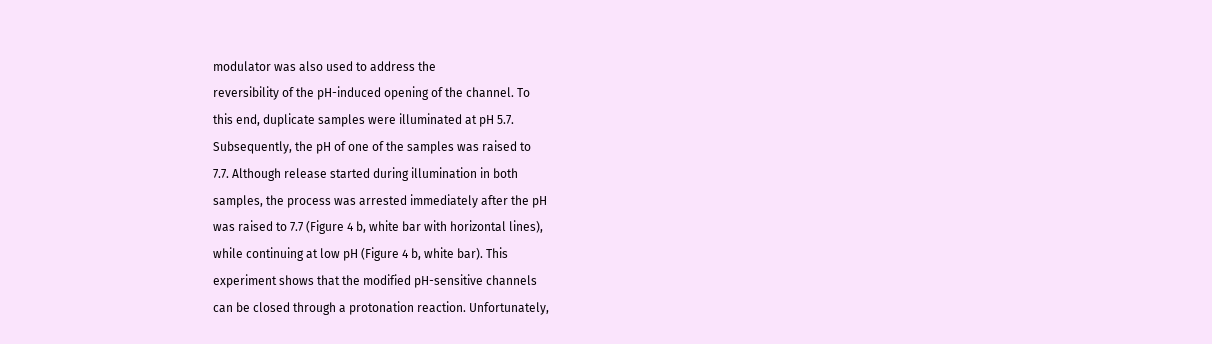modulator was also used to address the
reversibility of the pH-induced opening of the channel. To
this end, duplicate samples were illuminated at pH 5.7.
Subsequently, the pH of one of the samples was raised to
7.7. Although release started during illumination in both
samples, the process was arrested immediately after the pH
was raised to 7.7 (Figure 4 b, white bar with horizontal lines),
while continuing at low pH (Figure 4 b, white bar). This
experiment shows that the modified pH-sensitive channels
can be closed through a protonation reaction. Unfortunately,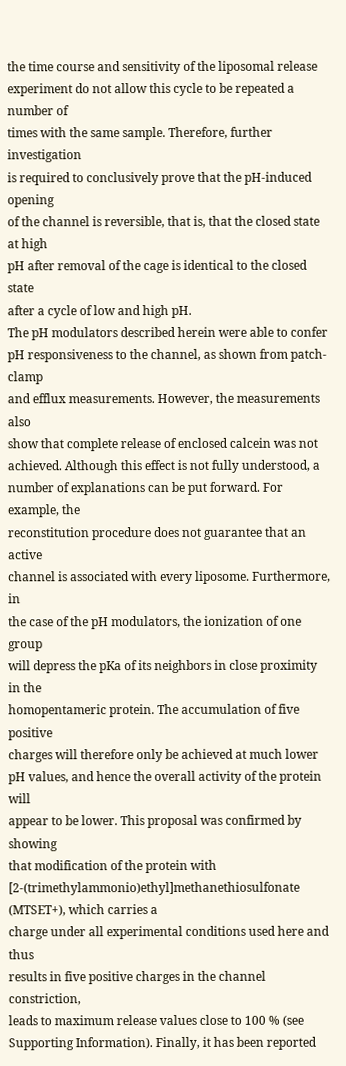the time course and sensitivity of the liposomal release
experiment do not allow this cycle to be repeated a number of
times with the same sample. Therefore, further investigation
is required to conclusively prove that the pH-induced opening
of the channel is reversible, that is, that the closed state at high
pH after removal of the cage is identical to the closed state
after a cycle of low and high pH.
The pH modulators described herein were able to confer
pH responsiveness to the channel, as shown from patch-clamp
and efflux measurements. However, the measurements also
show that complete release of enclosed calcein was not
achieved. Although this effect is not fully understood, a
number of explanations can be put forward. For example, the
reconstitution procedure does not guarantee that an active
channel is associated with every liposome. Furthermore, in
the case of the pH modulators, the ionization of one group
will depress the pKa of its neighbors in close proximity in the
homopentameric protein. The accumulation of five positive
charges will therefore only be achieved at much lower
pH values, and hence the overall activity of the protein will
appear to be lower. This proposal was confirmed by showing
that modification of the protein with [2-(trimethylammonio)ethyl]methanethiosulfonate (MTSET+), which carries a
charge under all experimental conditions used here and thus
results in five positive charges in the channel constriction,
leads to maximum release values close to 100 % (see
Supporting Information). Finally, it has been reported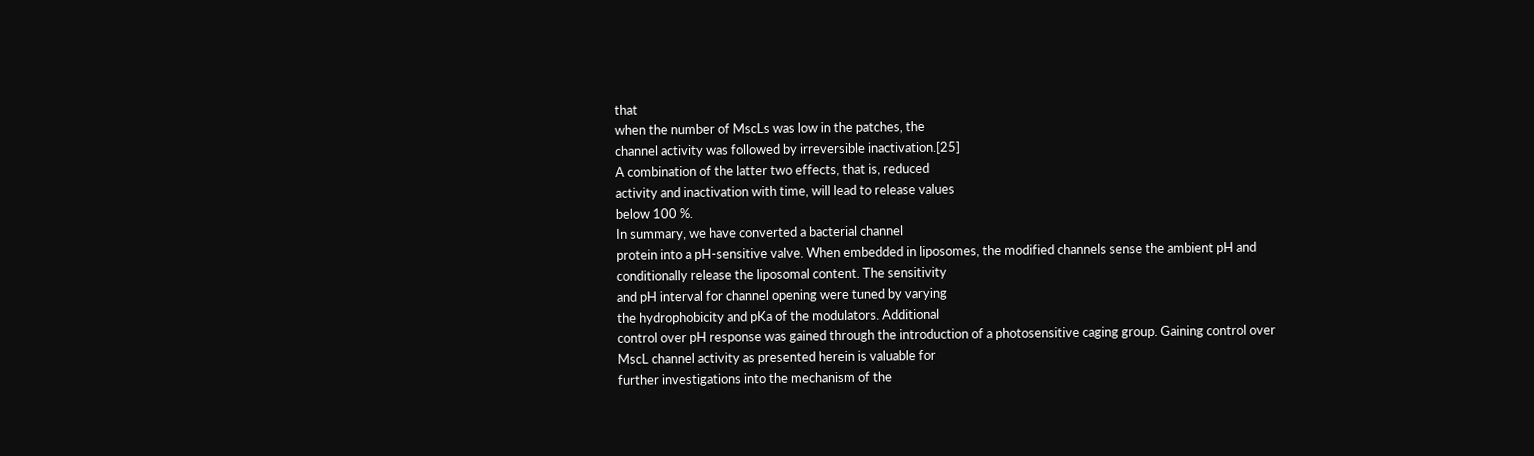that
when the number of MscLs was low in the patches, the
channel activity was followed by irreversible inactivation.[25]
A combination of the latter two effects, that is, reduced
activity and inactivation with time, will lead to release values
below 100 %.
In summary, we have converted a bacterial channel
protein into a pH-sensitive valve. When embedded in liposomes, the modified channels sense the ambient pH and
conditionally release the liposomal content. The sensitivity
and pH interval for channel opening were tuned by varying
the hydrophobicity and pKa of the modulators. Additional
control over pH response was gained through the introduction of a photosensitive caging group. Gaining control over
MscL channel activity as presented herein is valuable for
further investigations into the mechanism of the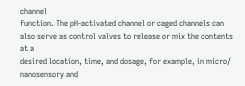channel
function. The pH-activated channel or caged channels can
also serve as control valves to release or mix the contents at a
desired location, time, and dosage, for example, in micro/
nanosensory and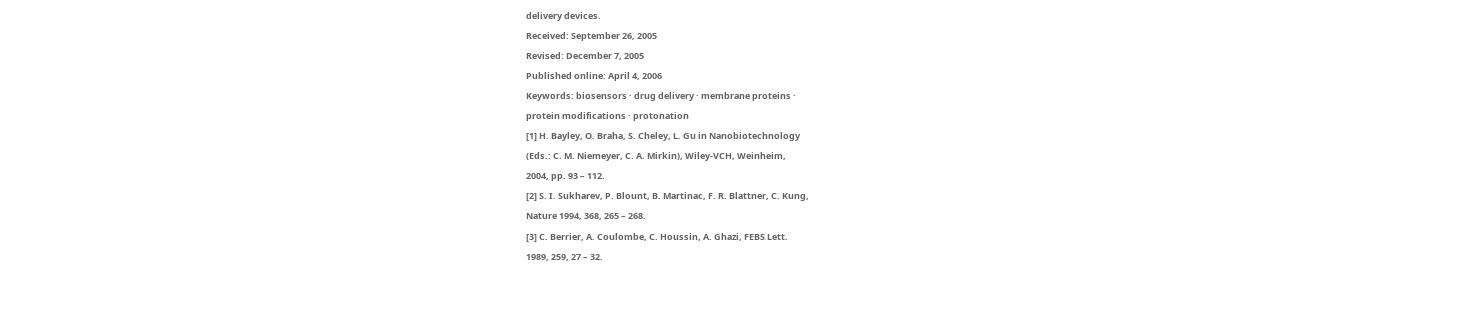delivery devices.
Received: September 26, 2005
Revised: December 7, 2005
Published online: April 4, 2006
Keywords: biosensors · drug delivery · membrane proteins ·
protein modifications · protonation
[1] H. Bayley, O. Braha, S. Cheley, L. Gu in Nanobiotechnology
(Eds.: C. M. Niemeyer, C. A. Mirkin), Wiley-VCH, Weinheim,
2004, pp. 93 – 112.
[2] S. I. Sukharev, P. Blount, B. Martinac, F. R. Blattner, C. Kung,
Nature 1994, 368, 265 – 268.
[3] C. Berrier, A. Coulombe, C. Houssin, A. Ghazi, FEBS Lett.
1989, 259, 27 – 32.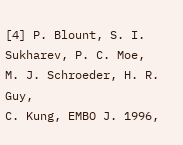[4] P. Blount, S. I. Sukharev, P. C. Moe, M. J. Schroeder, H. R. Guy,
C. Kung, EMBO J. 1996,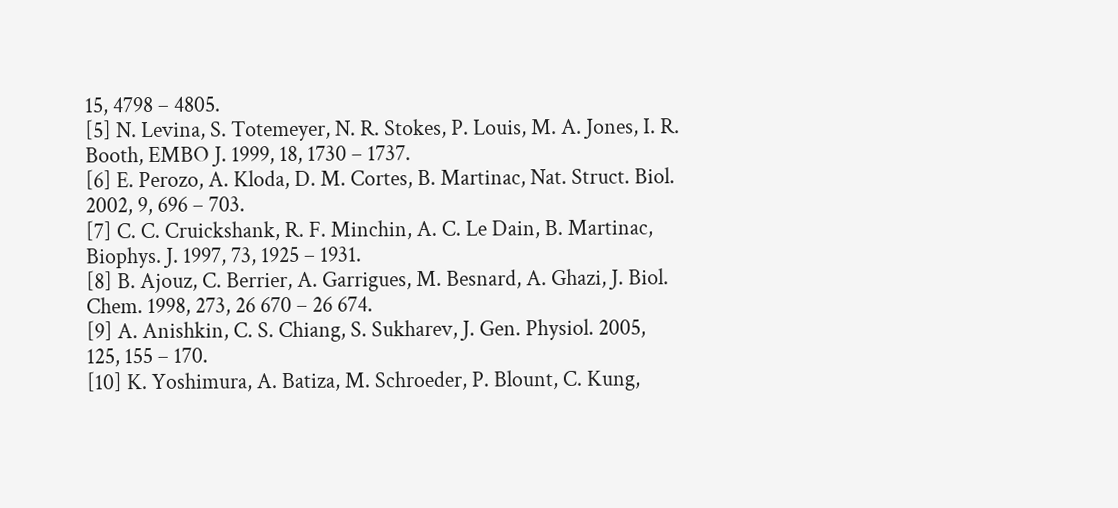15, 4798 – 4805.
[5] N. Levina, S. Totemeyer, N. R. Stokes, P. Louis, M. A. Jones, I. R.
Booth, EMBO J. 1999, 18, 1730 – 1737.
[6] E. Perozo, A. Kloda, D. M. Cortes, B. Martinac, Nat. Struct. Biol.
2002, 9, 696 – 703.
[7] C. C. Cruickshank, R. F. Minchin, A. C. Le Dain, B. Martinac,
Biophys. J. 1997, 73, 1925 – 1931.
[8] B. Ajouz, C. Berrier, A. Garrigues, M. Besnard, A. Ghazi, J. Biol.
Chem. 1998, 273, 26 670 – 26 674.
[9] A. Anishkin, C. S. Chiang, S. Sukharev, J. Gen. Physiol. 2005,
125, 155 – 170.
[10] K. Yoshimura, A. Batiza, M. Schroeder, P. Blount, C. Kung,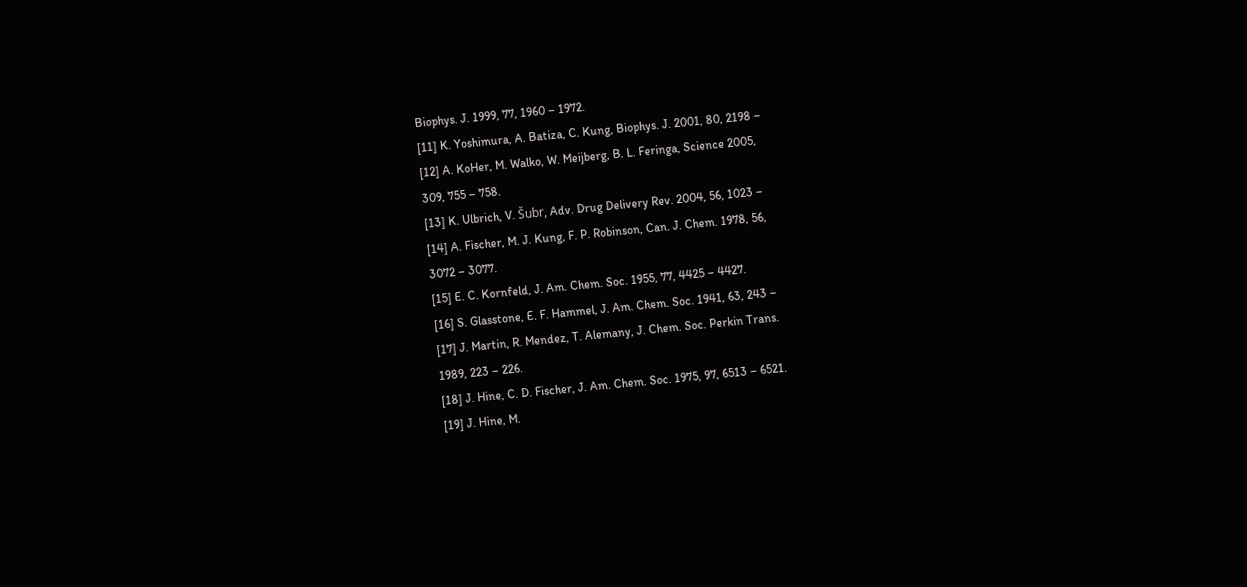Biophys. J. 1999, 77, 1960 – 1972.
[11] K. Yoshimura, A. Batiza, C. Kung, Biophys. J. 2001, 80, 2198 –
[12] A. KoHer, M. Walko, W. Meijberg, B. L. Feringa, Science 2005,
309, 755 – 758.
[13] K. Ulbrich, V. Šubr, Adv. Drug Delivery Rev. 2004, 56, 1023 –
[14] A. Fischer, M. J. Kung, F. P. Robinson, Can. J. Chem. 1978, 56,
3072 – 3077.
[15] E. C. Kornfeld, J. Am. Chem. Soc. 1955, 77, 4425 – 4427.
[16] S. Glasstone, E. F. Hammel, J. Am. Chem. Soc. 1941, 63, 243 –
[17] J. Martin, R. Mendez, T. Alemany, J. Chem. Soc. Perkin Trans.
1989, 223 – 226.
[18] J. Hine, C. D. Fischer, J. Am. Chem. Soc. 1975, 97, 6513 – 6521.
[19] J. Hine, M.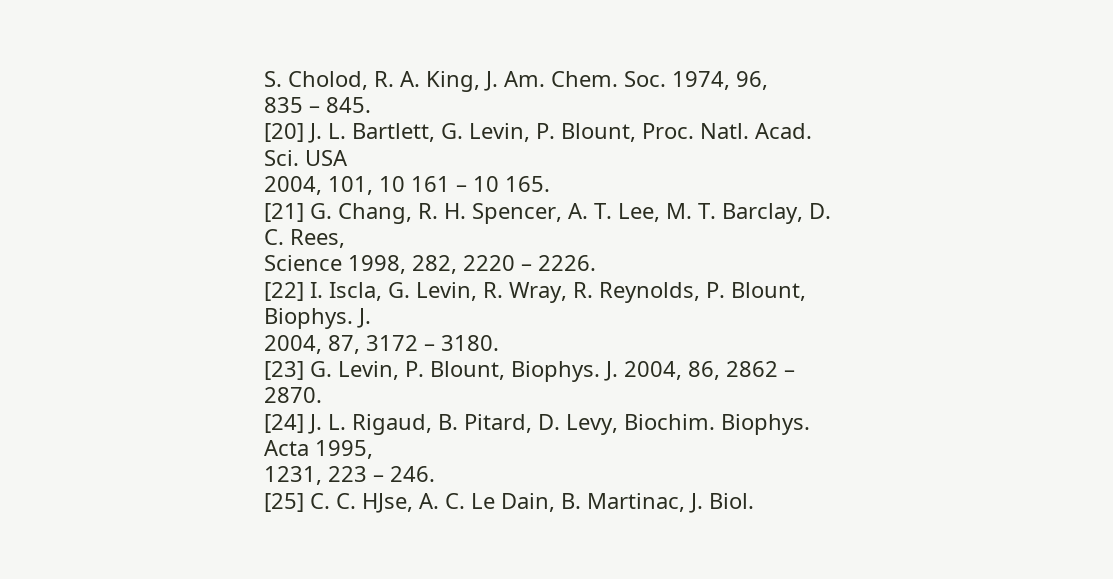S. Cholod, R. A. King, J. Am. Chem. Soc. 1974, 96,
835 – 845.
[20] J. L. Bartlett, G. Levin, P. Blount, Proc. Natl. Acad. Sci. USA
2004, 101, 10 161 – 10 165.
[21] G. Chang, R. H. Spencer, A. T. Lee, M. T. Barclay, D. C. Rees,
Science 1998, 282, 2220 – 2226.
[22] I. Iscla, G. Levin, R. Wray, R. Reynolds, P. Blount, Biophys. J.
2004, 87, 3172 – 3180.
[23] G. Levin, P. Blount, Biophys. J. 2004, 86, 2862 – 2870.
[24] J. L. Rigaud, B. Pitard, D. Levy, Biochim. Biophys. Acta 1995,
1231, 223 – 246.
[25] C. C. HJse, A. C. Le Dain, B. Martinac, J. Biol.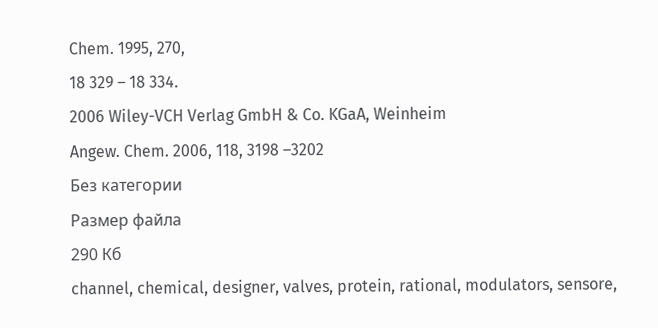Chem. 1995, 270,
18 329 – 18 334.
2006 Wiley-VCH Verlag GmbH & Co. KGaA, Weinheim
Angew. Chem. 2006, 118, 3198 –3202
Без категории
Размер файла
290 Кб
channel, chemical, designer, valves, protein, rational, modulators, sensore,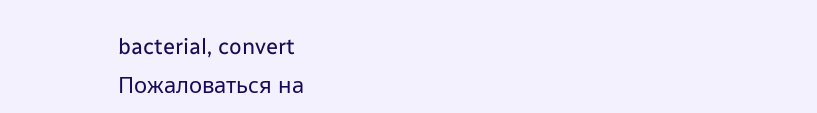bacterial, convert
Пожаловаться на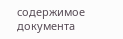содержимое документа